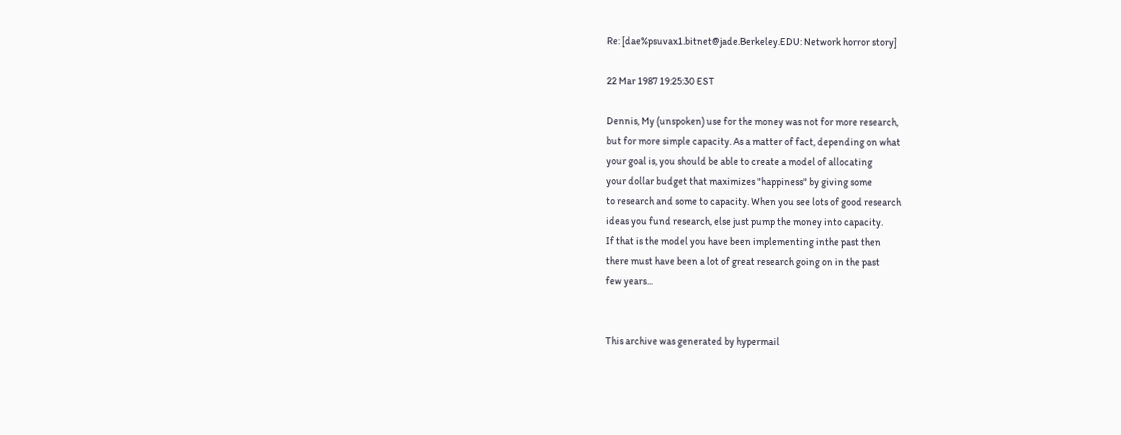Re: [dae%psuvax1.bitnet@jade.Berkeley.EDU: Network horror story]

22 Mar 1987 19:25:30 EST

Dennis, My (unspoken) use for the money was not for more research,
but for more simple capacity. As a matter of fact, depending on what
your goal is, you should be able to create a model of allocating
your dollar budget that maximizes "happiness" by giving some
to research and some to capacity. When you see lots of good research
ideas you fund research, else just pump the money into capacity.
If that is the model you have been implementing inthe past then
there must have been a lot of great research going on in the past
few years...


This archive was generated by hypermail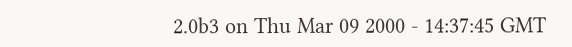2.0b3 on Thu Mar 09 2000 - 14:37:45 GMT